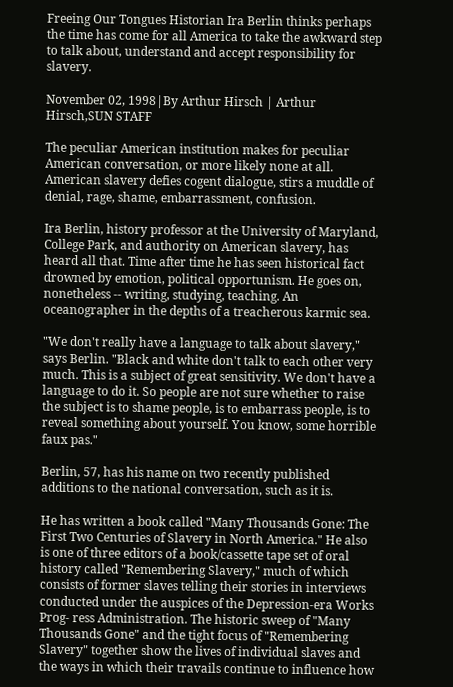Freeing Our Tongues Historian Ira Berlin thinks perhaps the time has come for all America to take the awkward step to talk about, understand and accept responsibility for slavery.

November 02, 1998|By Arthur Hirsch | Arthur Hirsch,SUN STAFF

The peculiar American institution makes for peculiar American conversation, or more likely none at all. American slavery defies cogent dialogue, stirs a muddle of denial, rage, shame, embarrassment, confusion.

Ira Berlin, history professor at the University of Maryland, College Park, and authority on American slavery, has heard all that. Time after time he has seen historical fact drowned by emotion, political opportunism. He goes on, nonetheless -- writing, studying, teaching. An oceanographer in the depths of a treacherous karmic sea.

"We don't really have a language to talk about slavery," says Berlin. "Black and white don't talk to each other very much. This is a subject of great sensitivity. We don't have a language to do it. So people are not sure whether to raise the subject is to shame people, is to embarrass people, is to reveal something about yourself. You know, some horrible faux pas."

Berlin, 57, has his name on two recently published additions to the national conversation, such as it is.

He has written a book called "Many Thousands Gone: The First Two Centuries of Slavery in North America." He also is one of three editors of a book/cassette tape set of oral history called "Remembering Slavery," much of which consists of former slaves telling their stories in interviews conducted under the auspices of the Depression-era Works Prog- ress Administration. The historic sweep of "Many Thousands Gone" and the tight focus of "Remembering Slavery" together show the lives of individual slaves and the ways in which their travails continue to influence how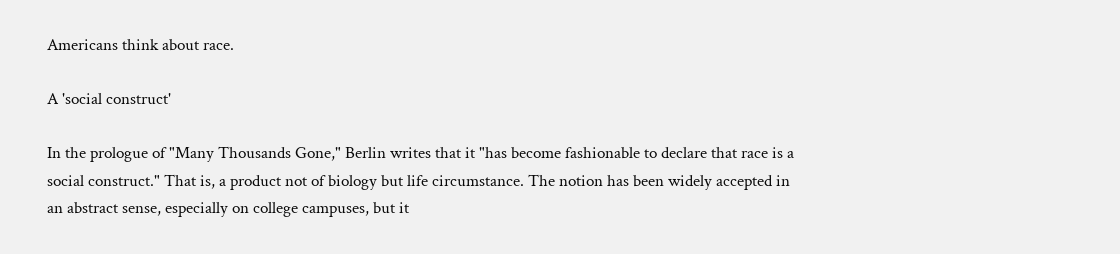Americans think about race.

A 'social construct'

In the prologue of "Many Thousands Gone," Berlin writes that it "has become fashionable to declare that race is a social construct." That is, a product not of biology but life circumstance. The notion has been widely accepted in an abstract sense, especially on college campuses, but it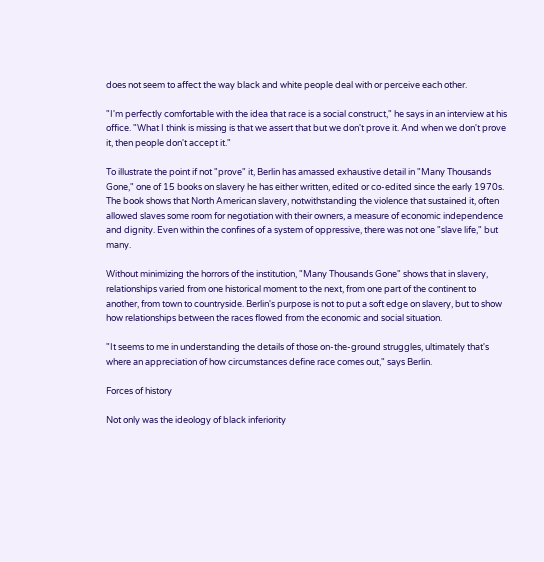does not seem to affect the way black and white people deal with or perceive each other.

"I'm perfectly comfortable with the idea that race is a social construct," he says in an interview at his office. "What I think is missing is that we assert that but we don't prove it. And when we don't prove it, then people don't accept it."

To illustrate the point if not "prove" it, Berlin has amassed exhaustive detail in "Many Thousands Gone," one of 15 books on slavery he has either written, edited or co-edited since the early 1970s. The book shows that North American slavery, notwithstanding the violence that sustained it, often allowed slaves some room for negotiation with their owners, a measure of economic independence and dignity. Even within the confines of a system of oppressive, there was not one "slave life," but many.

Without minimizing the horrors of the institution, "Many Thousands Gone" shows that in slavery, relationships varied from one historical moment to the next, from one part of the continent to another, from town to countryside. Berlin's purpose is not to put a soft edge on slavery, but to show how relationships between the races flowed from the economic and social situation.

"It seems to me in understanding the details of those on-the-ground struggles, ultimately that's where an appreciation of how circumstances define race comes out," says Berlin.

Forces of history

Not only was the ideology of black inferiority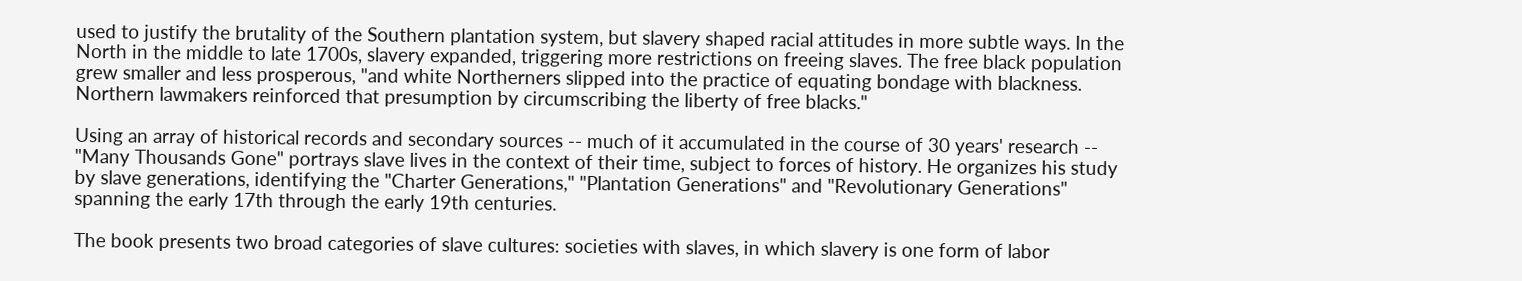used to justify the brutality of the Southern plantation system, but slavery shaped racial attitudes in more subtle ways. In the North in the middle to late 1700s, slavery expanded, triggering more restrictions on freeing slaves. The free black population grew smaller and less prosperous, "and white Northerners slipped into the practice of equating bondage with blackness. Northern lawmakers reinforced that presumption by circumscribing the liberty of free blacks."

Using an array of historical records and secondary sources -- much of it accumulated in the course of 30 years' research -- "Many Thousands Gone" portrays slave lives in the context of their time, subject to forces of history. He organizes his study by slave generations, identifying the "Charter Generations," "Plantation Generations" and "Revolutionary Generations" spanning the early 17th through the early 19th centuries.

The book presents two broad categories of slave cultures: societies with slaves, in which slavery is one form of labor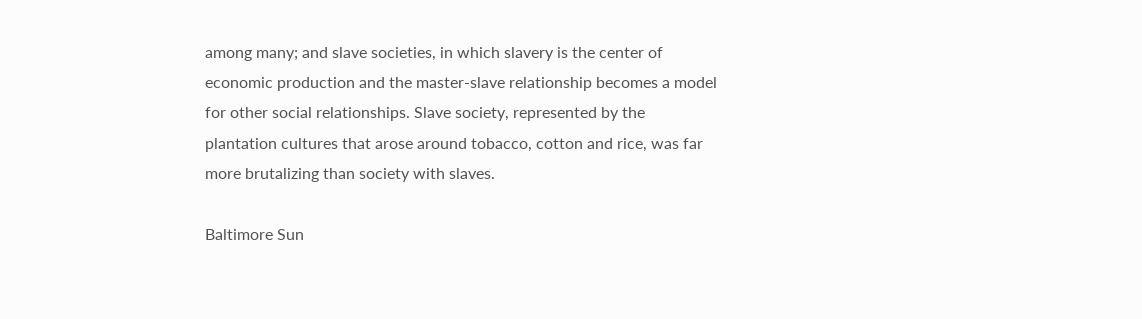among many; and slave societies, in which slavery is the center of economic production and the master-slave relationship becomes a model for other social relationships. Slave society, represented by the plantation cultures that arose around tobacco, cotton and rice, was far more brutalizing than society with slaves.

Baltimore Sun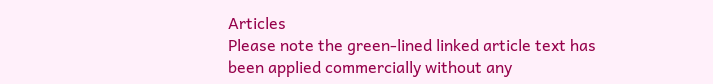Articles
Please note the green-lined linked article text has been applied commercially without any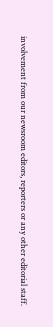involvement from our newsroom editors, reporters or any other editorial staff.